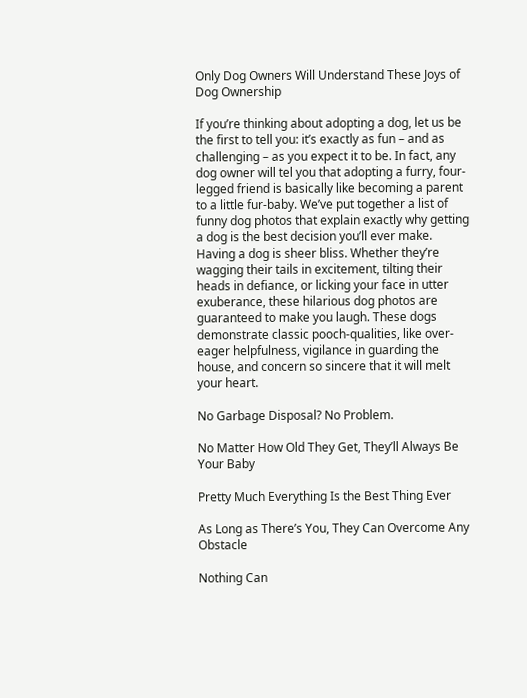Only Dog Owners Will Understand These Joys of Dog Ownership

If you’re thinking about adopting a dog, let us be the first to tell you: it’s exactly as fun – and as challenging – as you expect it to be. In fact, any dog owner will tel you that adopting a furry, four-legged friend is basically like becoming a parent to a little fur-baby. We’ve put together a list of funny dog photos that explain exactly why getting a dog is the best decision you’ll ever make.
Having a dog is sheer bliss. Whether they’re wagging their tails in excitement, tilting their heads in defiance, or licking your face in utter exuberance, these hilarious dog photos are guaranteed to make you laugh. These dogs demonstrate classic pooch-qualities, like over-eager helpfulness, vigilance in guarding the house, and concern so sincere that it will melt your heart.

No Garbage Disposal? No Problem.

No Matter How Old They Get, They’ll Always Be Your Baby

Pretty Much Everything Is the Best Thing Ever

As Long as There’s You, They Can Overcome Any Obstacle

Nothing Can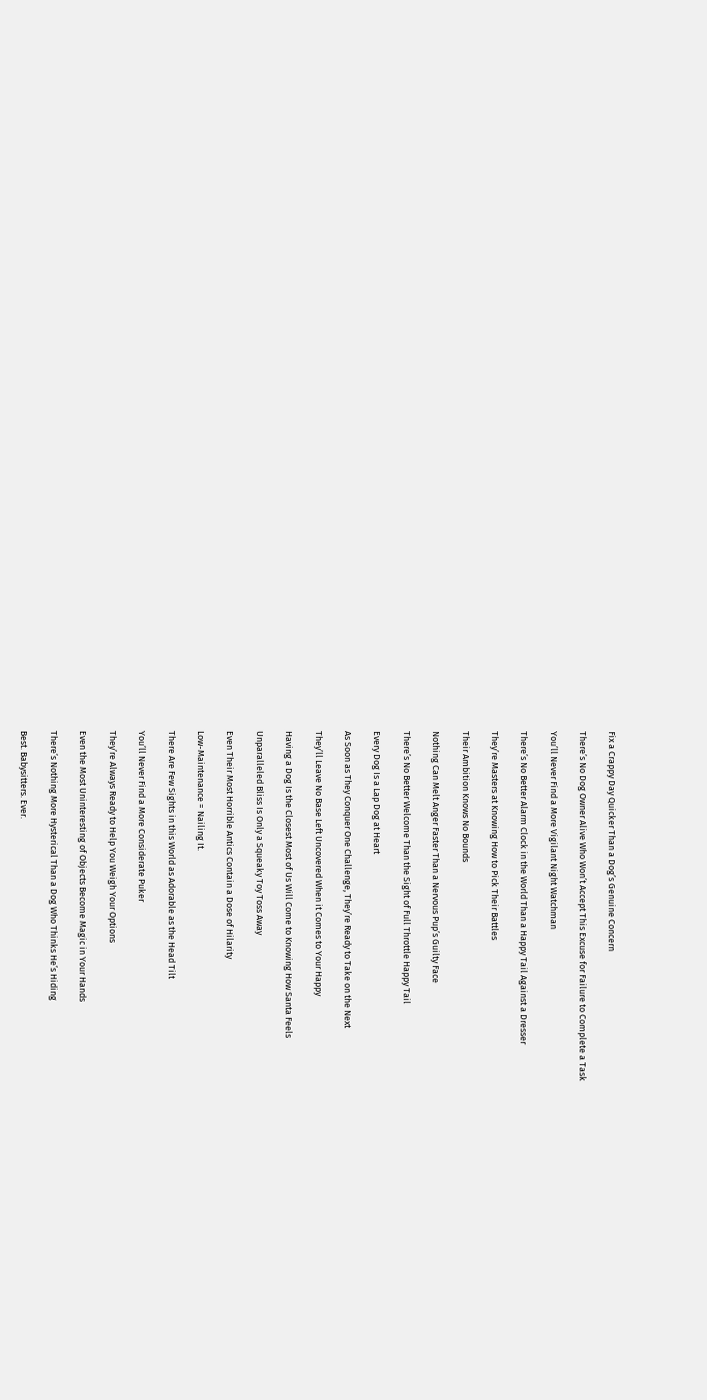Fix a Crappy Day Quicker Than a Dog’s Genuine Concern

There’s No Dog Owner Alive Who Won’t Accept This Excuse for Failure to Complete a Task

You’ll Never Find a More Vigilant Night Watchman

There’s No Better Alarm Clock in the World Than a Happy Tail Against a Dresser

They’re Masters at Knowing How to Pick Their Battles

Their Ambition Knows No Bounds

Nothing Can Melt Anger Faster Than a Nervous Pup’s Guilty Face

There’s No Better Welcome Than the Sight of Full Throttle Happy Tail

Every Dog Is a Lap Dog at Heart

As Soon as They Conquer One Challenge, They’re Ready to Take on the Next

They’ll Leave No Base Left Uncovered When it Comes to Your Happy

Having a Dog Is the Closest Most of Us Will Come to Knowing How Santa Feels

Unparalleled Bliss Is Only a Squeaky Toy Toss Away

Even Their Most Horrible Antics Contain a Dose of Hilarity

Low-Maintenance = Nailing It.

There Are Few Sights in this World as Adorable as the Head Tilt

You’ll Never Find a More Considerate Puker

They’re Always Ready to Help You Weigh Your Options

Even the Most Uninteresting of Objects Become Magic in Your Hands

There’s Nothing More Hysterical Than a Dog Who Thinks He’s Hiding

Best. Babysitters. Ever.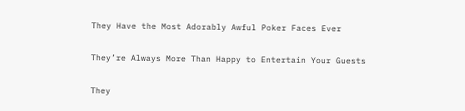They Have the Most Adorably Awful Poker Faces Ever

They’re Always More Than Happy to Entertain Your Guests

They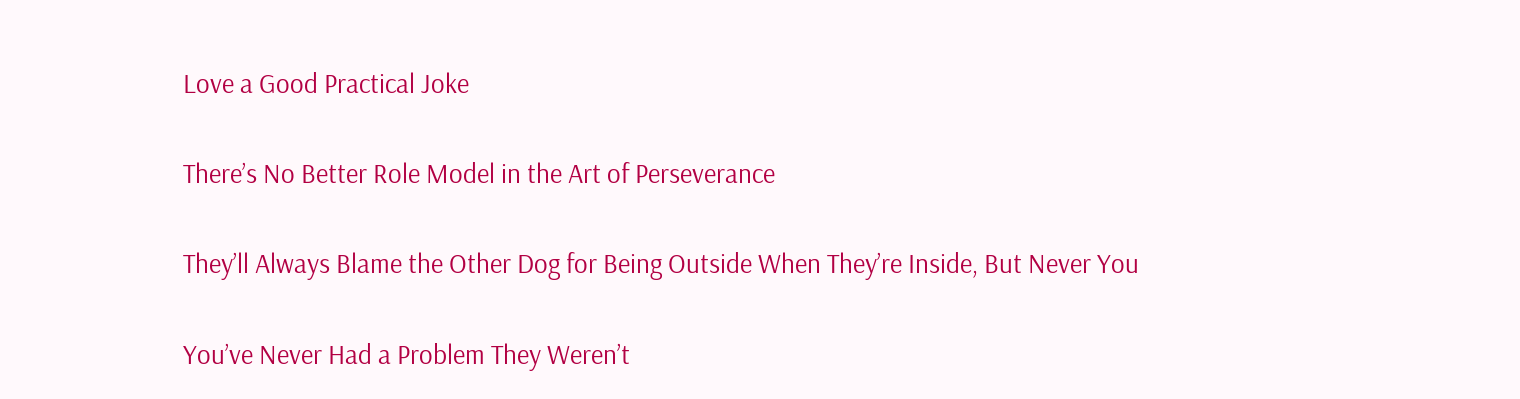Love a Good Practical Joke

There’s No Better Role Model in the Art of Perseverance

They’ll Always Blame the Other Dog for Being Outside When They’re Inside, But Never You

You’ve Never Had a Problem They Weren’t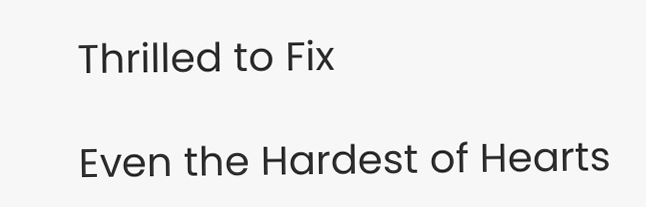Thrilled to Fix

Even the Hardest of Hearts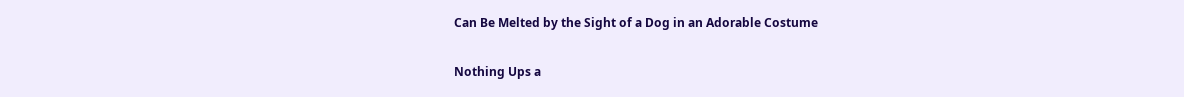Can Be Melted by the Sight of a Dog in an Adorable Costume

Nothing Ups a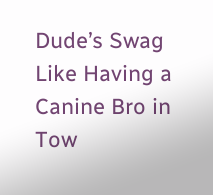Dude’s Swag Like Having a Canine Bro in Tow